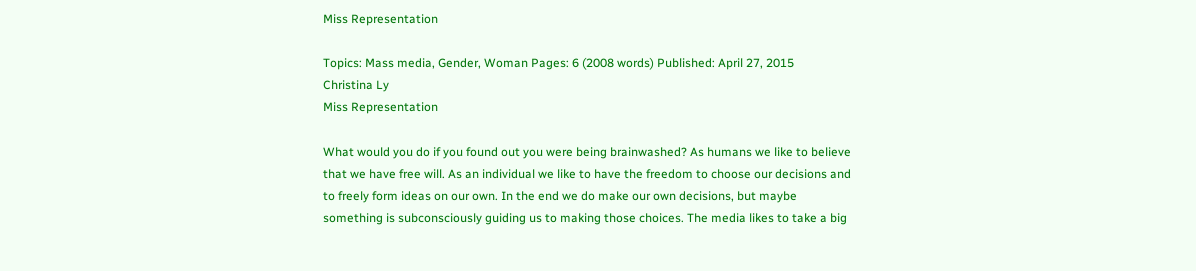Miss Representation

Topics: Mass media, Gender, Woman Pages: 6 (2008 words) Published: April 27, 2015
Christina Ly
Miss Representation

What would you do if you found out you were being brainwashed? As humans we like to believe that we have free will. As an individual we like to have the freedom to choose our decisions and to freely form ideas on our own. In the end we do make our own decisions, but maybe something is subconsciously guiding us to making those choices. The media likes to take a big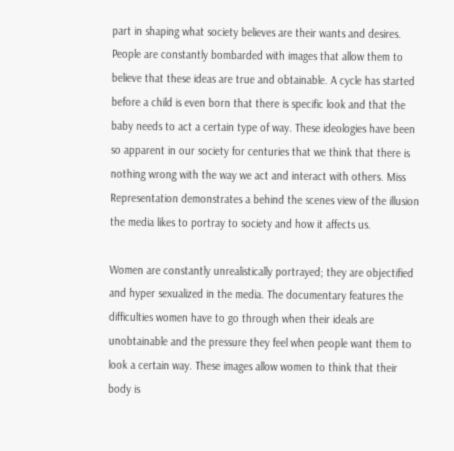part in shaping what society believes are their wants and desires. People are constantly bombarded with images that allow them to believe that these ideas are true and obtainable. A cycle has started before a child is even born that there is specific look and that the baby needs to act a certain type of way. These ideologies have been so apparent in our society for centuries that we think that there is nothing wrong with the way we act and interact with others. Miss Representation demonstrates a behind the scenes view of the illusion the media likes to portray to society and how it affects us.

Women are constantly unrealistically portrayed; they are objectified and hyper sexualized in the media. The documentary features the difficulties women have to go through when their ideals are unobtainable and the pressure they feel when people want them to look a certain way. These images allow women to think that their body is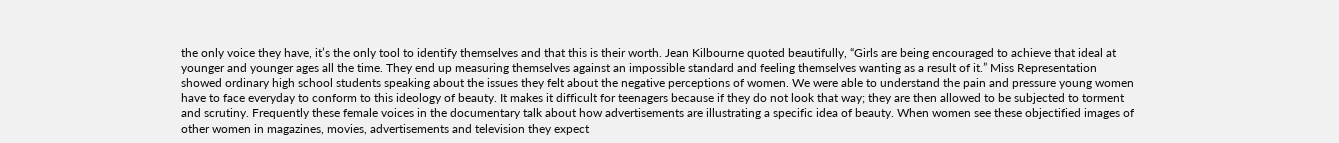the only voice they have, it’s the only tool to identify themselves and that this is their worth. Jean Kilbourne quoted beautifully, “Girls are being encouraged to achieve that ideal at younger and younger ages all the time. They end up measuring themselves against an impossible standard and feeling themselves wanting as a result of it.” Miss Representation showed ordinary high school students speaking about the issues they felt about the negative perceptions of women. We were able to understand the pain and pressure young women have to face everyday to conform to this ideology of beauty. It makes it difficult for teenagers because if they do not look that way; they are then allowed to be subjected to torment and scrutiny. Frequently these female voices in the documentary talk about how advertisements are illustrating a specific idea of beauty. When women see these objectified images of other women in magazines, movies, advertisements and television they expect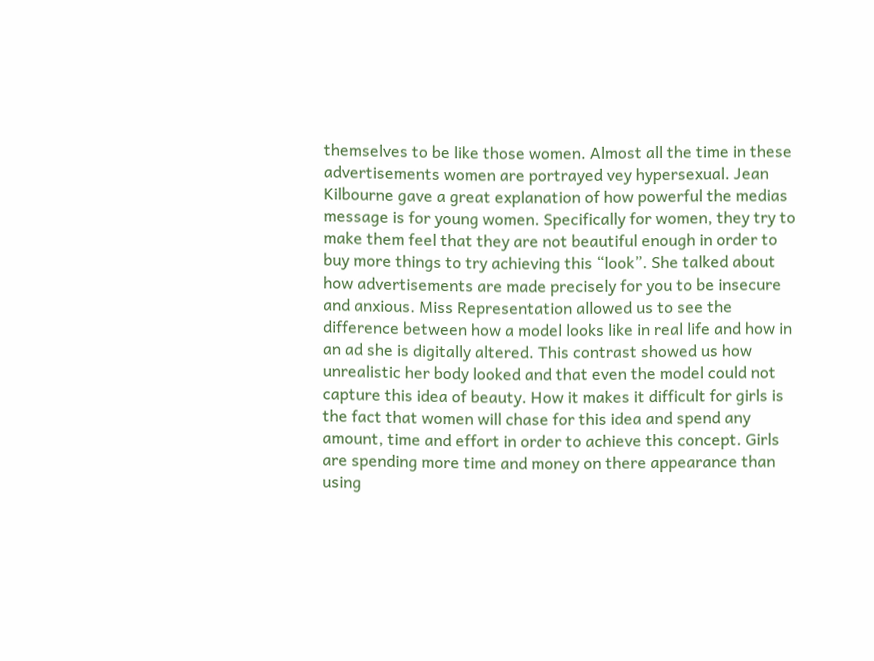themselves to be like those women. Almost all the time in these advertisements women are portrayed vey hypersexual. Jean Kilbourne gave a great explanation of how powerful the medias message is for young women. Specifically for women, they try to make them feel that they are not beautiful enough in order to buy more things to try achieving this “look”. She talked about how advertisements are made precisely for you to be insecure and anxious. Miss Representation allowed us to see the difference between how a model looks like in real life and how in an ad she is digitally altered. This contrast showed us how unrealistic her body looked and that even the model could not capture this idea of beauty. How it makes it difficult for girls is the fact that women will chase for this idea and spend any amount, time and effort in order to achieve this concept. Girls are spending more time and money on there appearance than using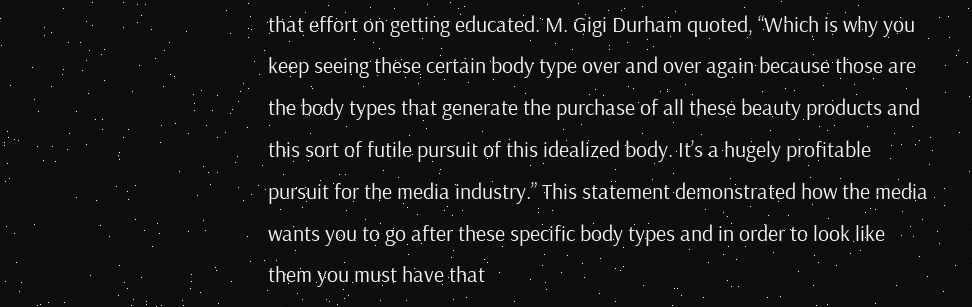that effort on getting educated. M. Gigi Durham quoted, “Which is why you keep seeing these certain body type over and over again because those are the body types that generate the purchase of all these beauty products and this sort of futile pursuit of this idealized body. It’s a hugely profitable pursuit for the media industry.” This statement demonstrated how the media wants you to go after these specific body types and in order to look like them you must have that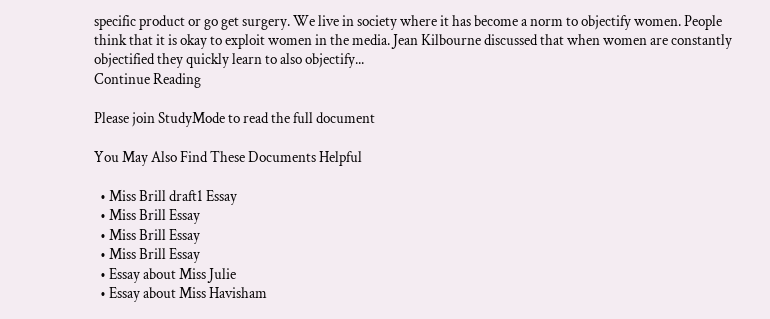specific product or go get surgery. We live in society where it has become a norm to objectify women. People think that it is okay to exploit women in the media. Jean Kilbourne discussed that when women are constantly objectified they quickly learn to also objectify...
Continue Reading

Please join StudyMode to read the full document

You May Also Find These Documents Helpful

  • Miss Brill draft1 Essay
  • Miss Brill Essay
  • Miss Brill Essay
  • Miss Brill Essay
  • Essay about Miss Julie
  • Essay about Miss Havisham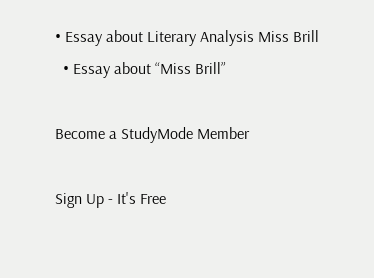• Essay about Literary Analysis Miss Brill
  • Essay about “Miss Brill”

Become a StudyMode Member

Sign Up - It's Free